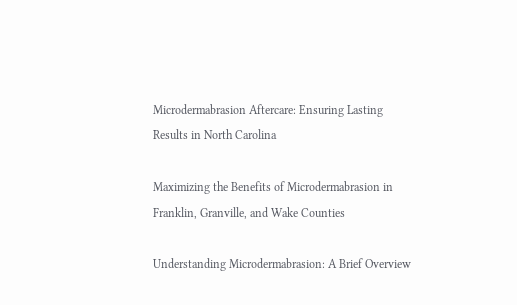Microdermabrasion Aftercare: Ensuring Lasting Results in North Carolina

Maximizing the Benefits of Microdermabrasion in Franklin, Granville, and Wake Counties

Understanding Microdermabrasion: A Brief Overview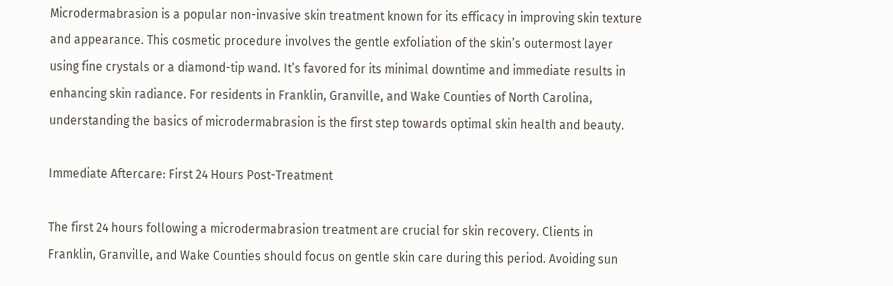Microdermabrasion is a popular non-invasive skin treatment known for its efficacy in improving skin texture and appearance. This cosmetic procedure involves the gentle exfoliation of the skin’s outermost layer using fine crystals or a diamond-tip wand. It’s favored for its minimal downtime and immediate results in enhancing skin radiance. For residents in Franklin, Granville, and Wake Counties of North Carolina, understanding the basics of microdermabrasion is the first step towards optimal skin health and beauty.

Immediate Aftercare: First 24 Hours Post-Treatment

The first 24 hours following a microdermabrasion treatment are crucial for skin recovery. Clients in Franklin, Granville, and Wake Counties should focus on gentle skin care during this period. Avoiding sun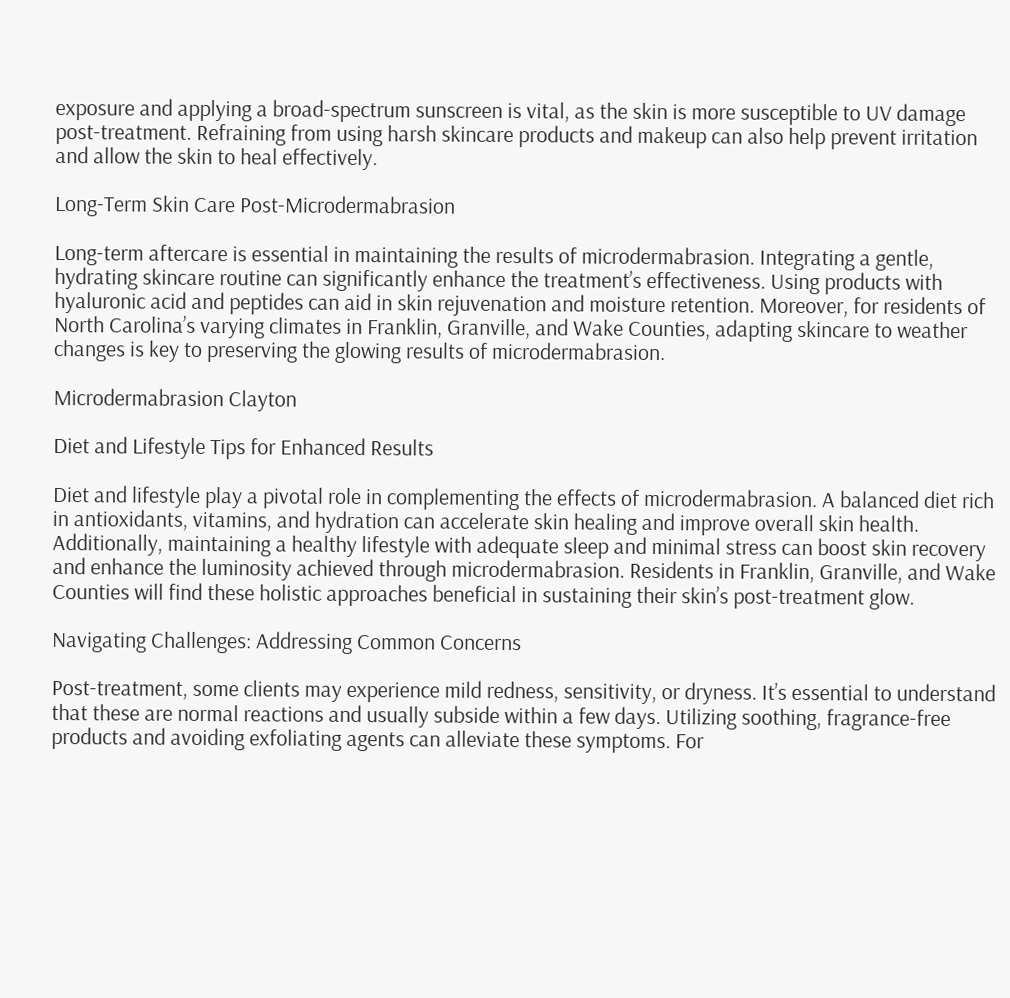exposure and applying a broad-spectrum sunscreen is vital, as the skin is more susceptible to UV damage post-treatment. Refraining from using harsh skincare products and makeup can also help prevent irritation and allow the skin to heal effectively.

Long-Term Skin Care Post-Microdermabrasion

Long-term aftercare is essential in maintaining the results of microdermabrasion. Integrating a gentle, hydrating skincare routine can significantly enhance the treatment’s effectiveness. Using products with hyaluronic acid and peptides can aid in skin rejuvenation and moisture retention. Moreover, for residents of North Carolina’s varying climates in Franklin, Granville, and Wake Counties, adapting skincare to weather changes is key to preserving the glowing results of microdermabrasion.

Microdermabrasion Clayton

Diet and Lifestyle Tips for Enhanced Results

Diet and lifestyle play a pivotal role in complementing the effects of microdermabrasion. A balanced diet rich in antioxidants, vitamins, and hydration can accelerate skin healing and improve overall skin health. Additionally, maintaining a healthy lifestyle with adequate sleep and minimal stress can boost skin recovery and enhance the luminosity achieved through microdermabrasion. Residents in Franklin, Granville, and Wake Counties will find these holistic approaches beneficial in sustaining their skin’s post-treatment glow.

Navigating Challenges: Addressing Common Concerns

Post-treatment, some clients may experience mild redness, sensitivity, or dryness. It’s essential to understand that these are normal reactions and usually subside within a few days. Utilizing soothing, fragrance-free products and avoiding exfoliating agents can alleviate these symptoms. For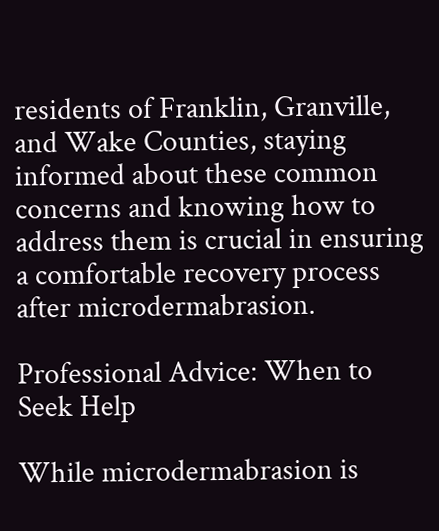residents of Franklin, Granville, and Wake Counties, staying informed about these common concerns and knowing how to address them is crucial in ensuring a comfortable recovery process after microdermabrasion.

Professional Advice: When to Seek Help

While microdermabrasion is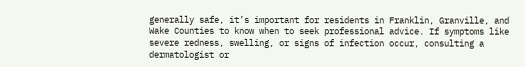generally safe, it’s important for residents in Franklin, Granville, and Wake Counties to know when to seek professional advice. If symptoms like severe redness, swelling, or signs of infection occur, consulting a dermatologist or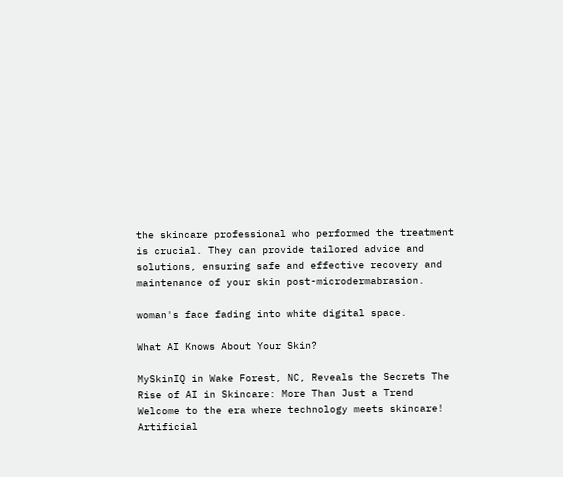the skincare professional who performed the treatment is crucial. They can provide tailored advice and solutions, ensuring safe and effective recovery and maintenance of your skin post-microdermabrasion.

woman's face fading into white digital space.

What AI Knows About Your Skin?

MySkinIQ in Wake Forest, NC, Reveals the Secrets The Rise of AI in Skincare: More Than Just a Trend Welcome to the era where technology meets skincare! Artificial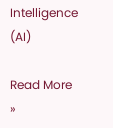Intelligence (AI)

Read More »